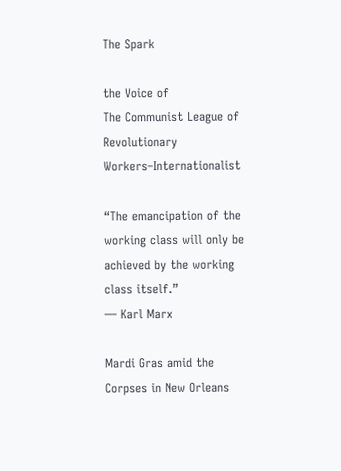The Spark

the Voice of
The Communist League of Revolutionary Workers–Internationalist

“The emancipation of the working class will only be achieved by the working class itself.”
— Karl Marx

Mardi Gras amid the Corpses in New Orleans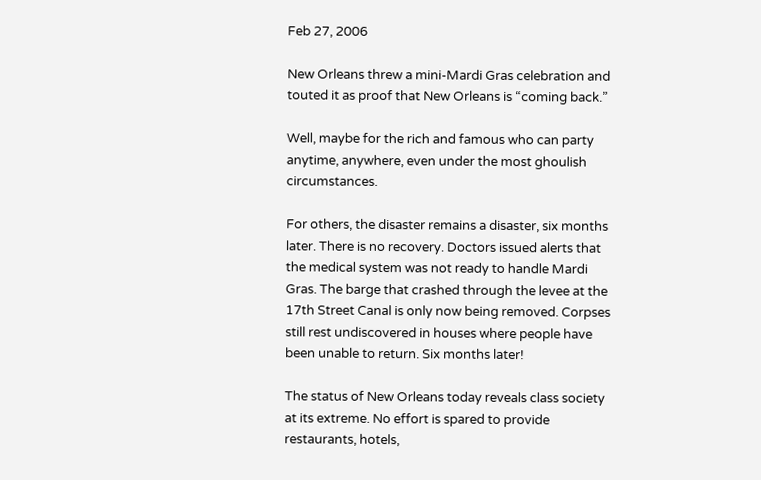Feb 27, 2006

New Orleans threw a mini-Mardi Gras celebration and touted it as proof that New Orleans is “coming back.”

Well, maybe for the rich and famous who can party anytime, anywhere, even under the most ghoulish circumstances.

For others, the disaster remains a disaster, six months later. There is no recovery. Doctors issued alerts that the medical system was not ready to handle Mardi Gras. The barge that crashed through the levee at the 17th Street Canal is only now being removed. Corpses still rest undiscovered in houses where people have been unable to return. Six months later!

The status of New Orleans today reveals class society at its extreme. No effort is spared to provide restaurants, hotels,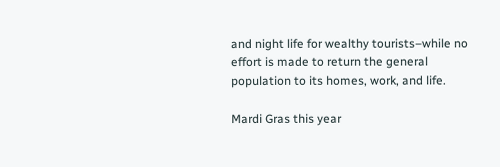and night life for wealthy tourists–while no effort is made to return the general population to its homes, work, and life.

Mardi Gras this year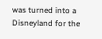was turned into a Disneyland for the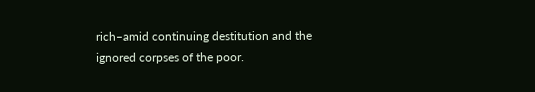rich–amid continuing destitution and the ignored corpses of the poor.